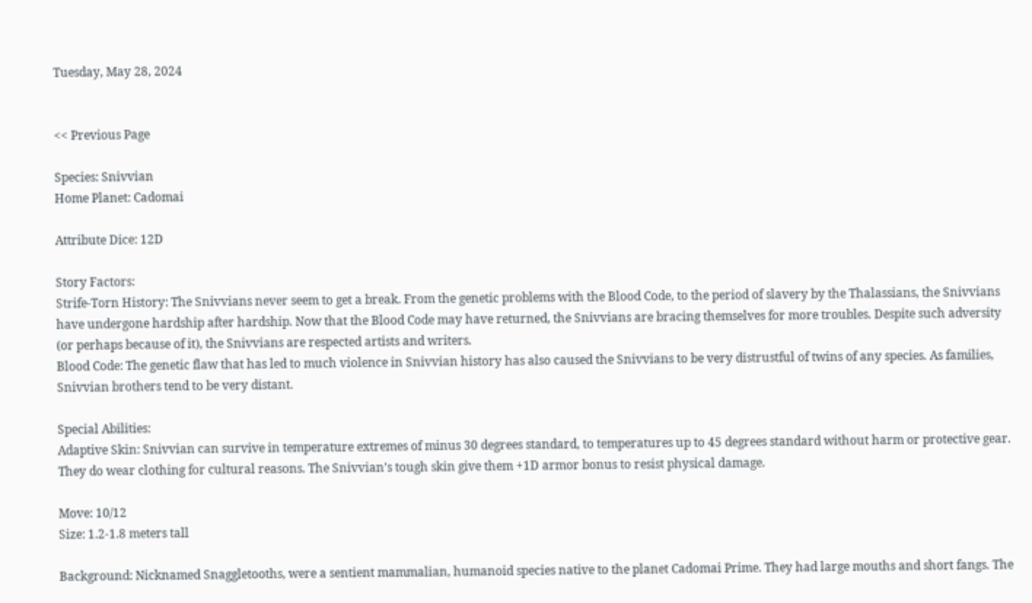Tuesday, May 28, 2024


<< Previous Page

Species: Snivvian
Home Planet: Cadomai

Attribute Dice: 12D

Story Factors:
Strife-Torn History: The Snivvians never seem to get a break. From the genetic problems with the Blood Code, to the period of slavery by the Thalassians, the Snivvians have undergone hardship after hardship. Now that the Blood Code may have returned, the Snivvians are bracing themselves for more troubles. Despite such adversity (or perhaps because of it), the Snivvians are respected artists and writers.
Blood Code: The genetic flaw that has led to much violence in Snivvian history has also caused the Snivvians to be very distrustful of twins of any species. As families, Snivvian brothers tend to be very distant.

Special Abilities:
Adaptive Skin: Snivvian can survive in temperature extremes of minus 30 degrees standard, to temperatures up to 45 degrees standard without harm or protective gear. They do wear clothing for cultural reasons. The Snivvian’s tough skin give them +1D armor bonus to resist physical damage.

Move: 10/12
Size: 1.2-1.8 meters tall

Background: Nicknamed Snaggletooths, were a sentient mammalian, humanoid species native to the planet Cadomai Prime. They had large mouths and short fangs. The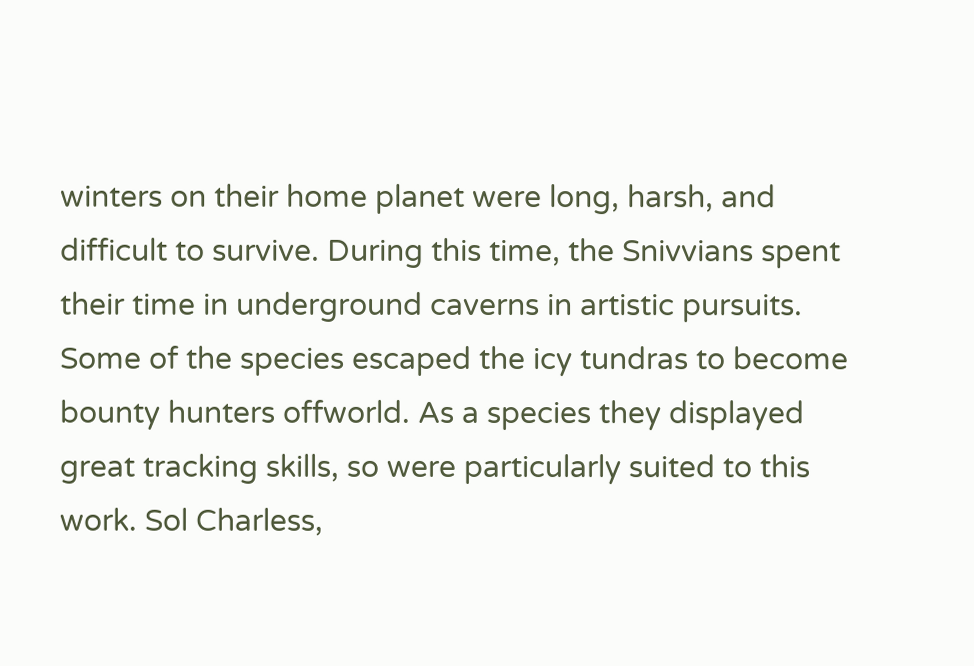winters on their home planet were long, harsh, and difficult to survive. During this time, the Snivvians spent their time in underground caverns in artistic pursuits. Some of the species escaped the icy tundras to become bounty hunters offworld. As a species they displayed great tracking skills, so were particularly suited to this work. Sol Charless,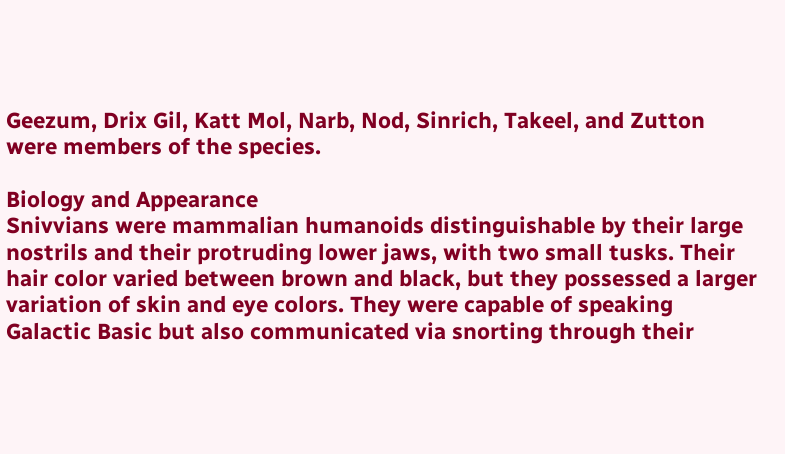Geezum, Drix Gil, Katt Mol, Narb, Nod, Sinrich, Takeel, and Zutton were members of the species.

Biology and Appearance
Snivvians were mammalian humanoids distinguishable by their large nostrils and their protruding lower jaws, with two small tusks. Their hair color varied between brown and black, but they possessed a larger variation of skin and eye colors. They were capable of speaking Galactic Basic but also communicated via snorting through their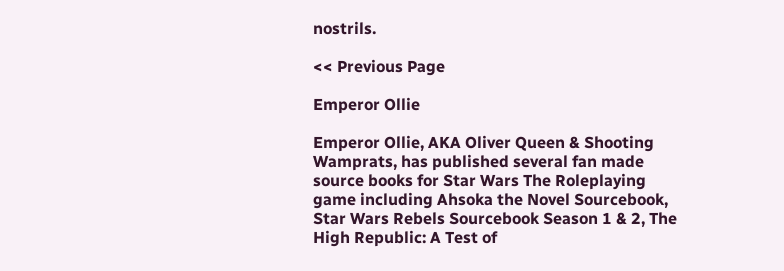nostrils.

<< Previous Page

Emperor Ollie

Emperor Ollie, AKA Oliver Queen & Shooting Wamprats, has published several fan made source books for Star Wars The Roleplaying game including Ahsoka the Novel Sourcebook, Star Wars Rebels Sourcebook Season 1 & 2, The High Republic: A Test of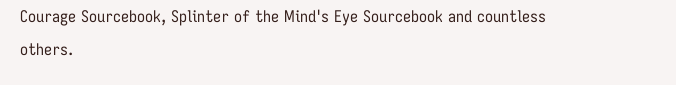Courage Sourcebook, Splinter of the Mind's Eye Sourcebook and countless others.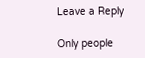Leave a Reply

Only people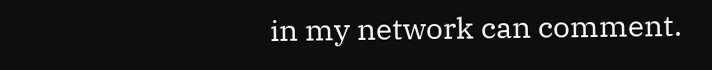in my network can comment.